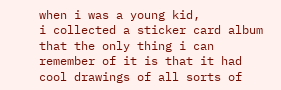when i was a young kid,
i collected a sticker card album that the only thing i can remember of it is that it had cool drawings of all sorts of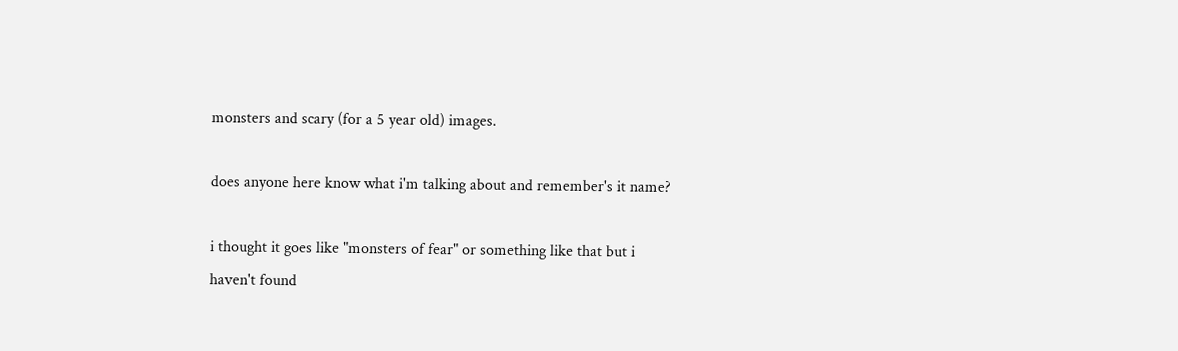monsters and scary (for a 5 year old) images.

does anyone here know what i'm talking about and remember's it name?

i thought it goes like "monsters of fear" or something like that but i haven't found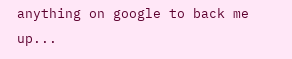anything on google to back me up...